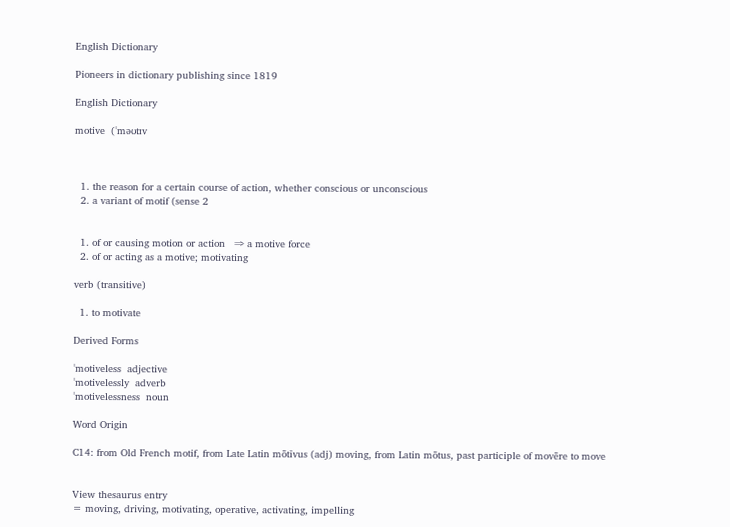English Dictionary

Pioneers in dictionary publishing since 1819

English Dictionary

motive  (ˈməʊtɪv



  1. the reason for a certain course of action, whether conscious or unconscious
  2. a variant of motif (sense 2


  1. of or causing motion or action   ⇒ a motive force
  2. of or acting as a motive; motivating

verb (transitive)

  1. to motivate

Derived Forms

ˈmotiveless  adjective
ˈmotivelessly  adverb
ˈmotivelessness  noun

Word Origin

C14: from Old French motif, from Late Latin mōtīvus (adj) moving, from Latin mōtus, past participle of movēre to move


View thesaurus entry
= moving, driving, motivating, operative, activating, impelling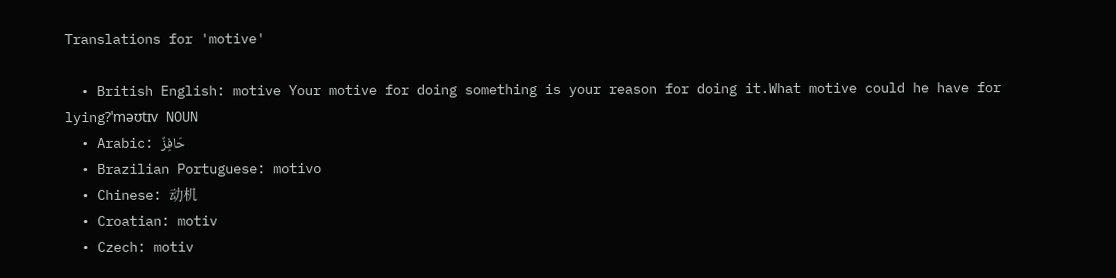Translations for 'motive'

  • British English: motive Your motive for doing something is your reason for doing it.What motive could he have for lying?ˈməʊtɪv NOUN
  • Arabic: حَافِزٌ
  • Brazilian Portuguese: motivo
  • Chinese: 动机
  • Croatian: motiv
  • Czech: motiv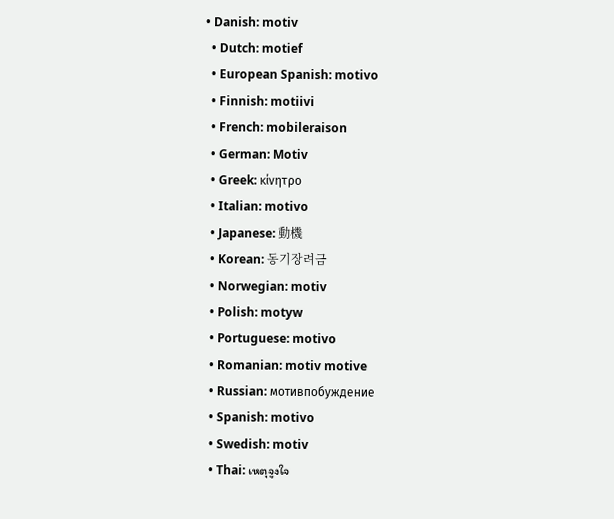• Danish: motiv
  • Dutch: motief
  • European Spanish: motivo
  • Finnish: motiivi
  • French: mobileraison
  • German: Motiv
  • Greek: κίνητρο
  • Italian: motivo
  • Japanese: 動機
  • Korean: 동기장려금
  • Norwegian: motiv
  • Polish: motyw
  • Portuguese: motivo
  • Romanian: motiv motive
  • Russian: мотивпобуждение
  • Spanish: motivo
  • Swedish: motiv
  • Thai: เหตุจูงใจ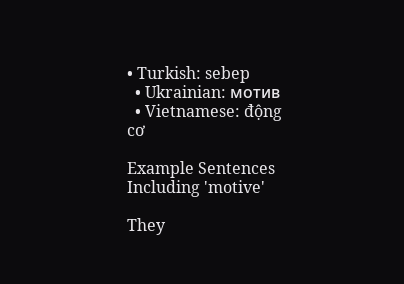• Turkish: sebep
  • Ukrainian: мотив
  • Vietnamese: động cơ

Example Sentences Including 'motive'

They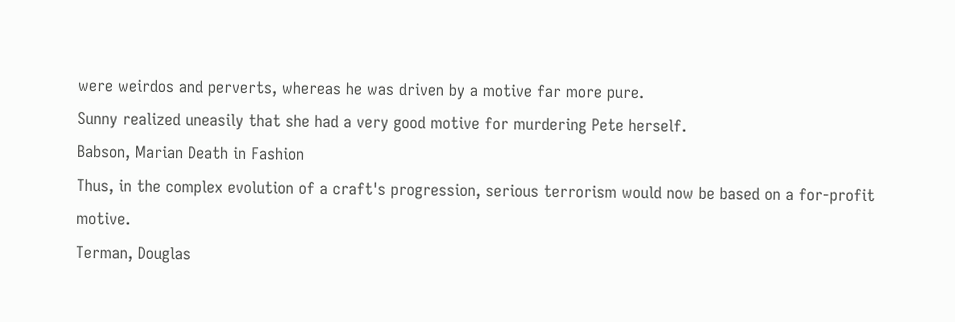were weirdos and perverts, whereas he was driven by a motive far more pure.
Sunny realized uneasily that she had a very good motive for murdering Pete herself.
Babson, Marian Death in Fashion
Thus, in the complex evolution of a craft's progression, serious terrorism would now be based on a for-profit motive.
Terman, Douglas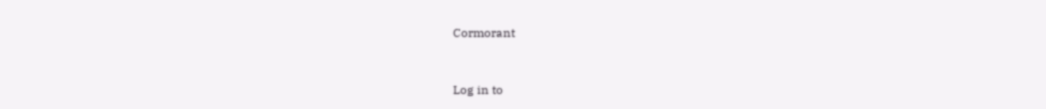Cormorant


Log in to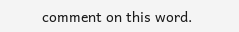comment on this word.